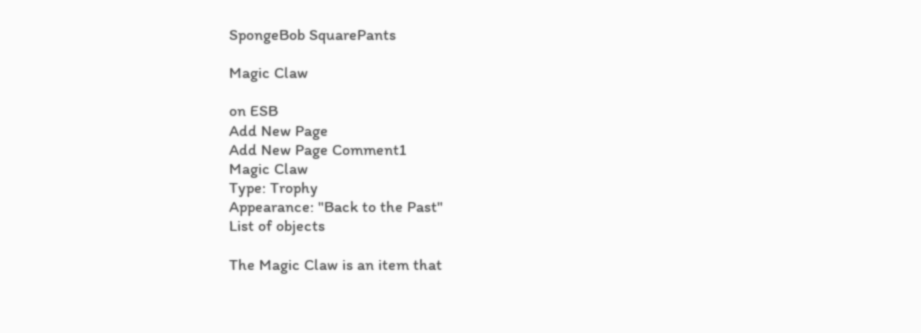SpongeBob SquarePants

Magic Claw

on ESB
Add New Page
Add New Page Comment1
Magic Claw
Type: Trophy
Appearance: "Back to the Past"
List of objects

The Magic Claw is an item that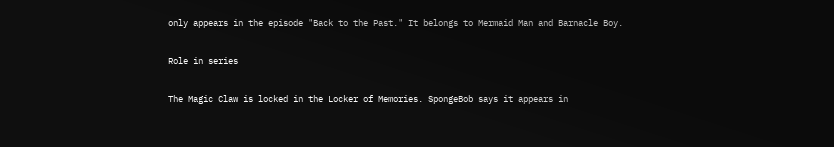only appears in the episode "Back to the Past." It belongs to Mermaid Man and Barnacle Boy.

Role in series

The Magic Claw is locked in the Locker of Memories. SpongeBob says it appears in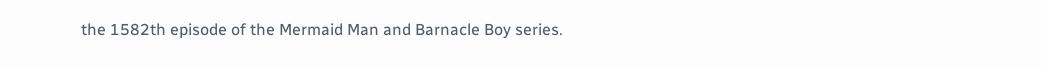the 1582th episode of the Mermaid Man and Barnacle Boy series.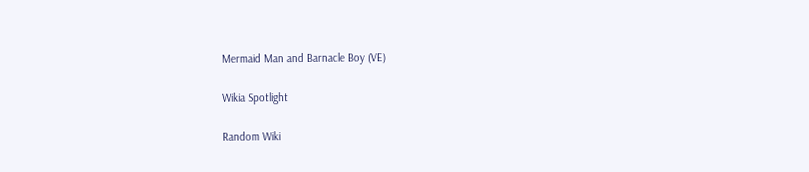Mermaid Man and Barnacle Boy (VE)

Wikia Spotlight

Random Wiki